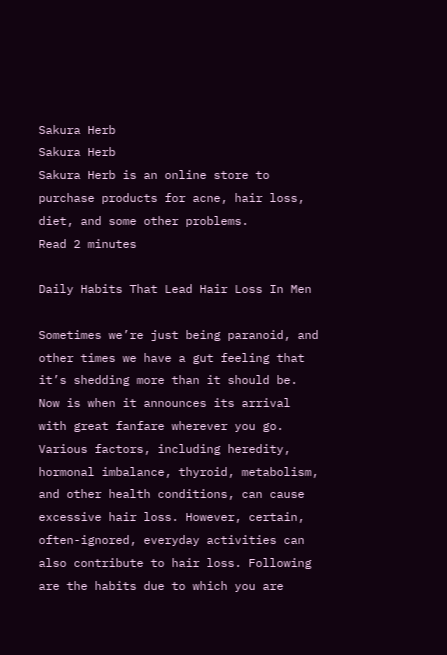Sakura Herb
Sakura Herb
Sakura Herb is an online store to purchase products for acne, hair loss, diet, and some other problems.
Read 2 minutes

Daily Habits That Lead Hair Loss In Men

Sometimes we’re just being paranoid, and other times we have a gut feeling that it’s shedding more than it should be. Now is when it announces its arrival with great fanfare wherever you go. Various factors, including heredity, hormonal imbalance, thyroid, metabolism, and other health conditions, can cause excessive hair loss. However, certain, often-ignored, everyday activities can also contribute to hair loss. Following are the habits due to which you are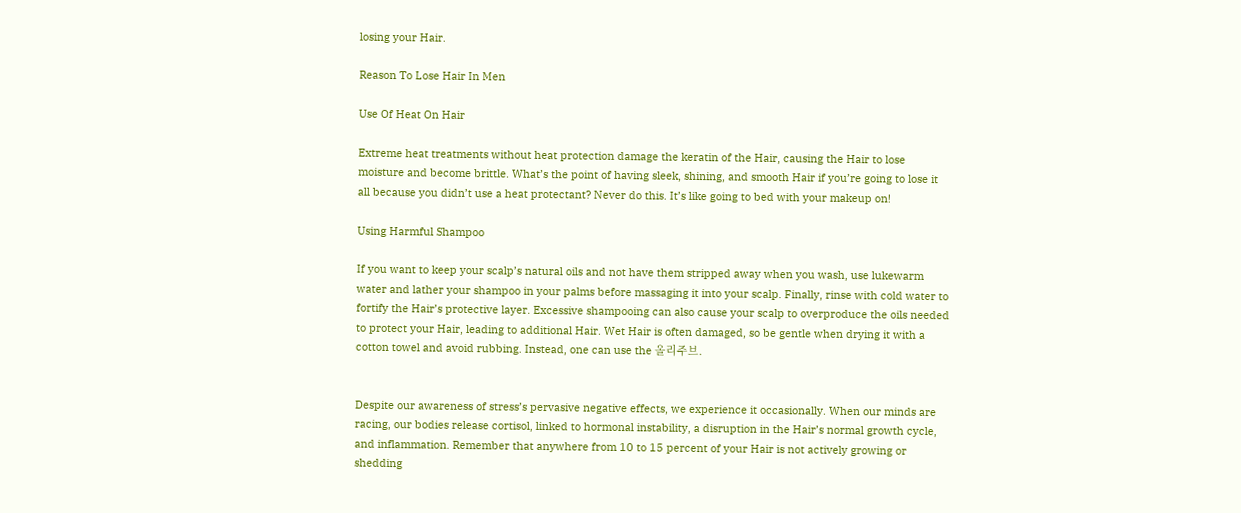losing your Hair.

Reason To Lose Hair In Men

Use Of Heat On Hair

Extreme heat treatments without heat protection damage the keratin of the Hair, causing the Hair to lose moisture and become brittle. What’s the point of having sleek, shining, and smooth Hair if you’re going to lose it all because you didn’t use a heat protectant? Never do this. It’s like going to bed with your makeup on!

Using Harmful Shampoo

If you want to keep your scalp’s natural oils and not have them stripped away when you wash, use lukewarm water and lather your shampoo in your palms before massaging it into your scalp. Finally, rinse with cold water to fortify the Hair’s protective layer. Excessive shampooing can also cause your scalp to overproduce the oils needed to protect your Hair, leading to additional Hair. Wet Hair is often damaged, so be gentle when drying it with a cotton towel and avoid rubbing. Instead, one can use the 올리주브.


Despite our awareness of stress’s pervasive negative effects, we experience it occasionally. When our minds are racing, our bodies release cortisol, linked to hormonal instability, a disruption in the Hair’s normal growth cycle, and inflammation. Remember that anywhere from 10 to 15 percent of your Hair is not actively growing or shedding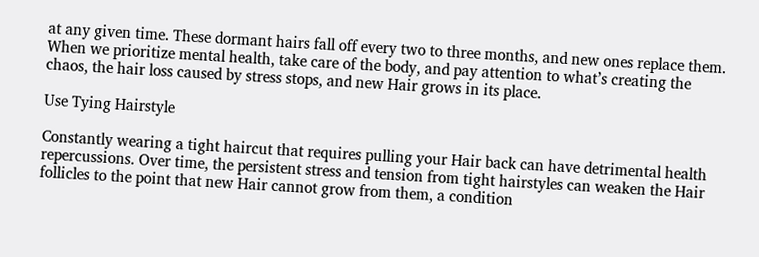at any given time. These dormant hairs fall off every two to three months, and new ones replace them. When we prioritize mental health, take care of the body, and pay attention to what’s creating the chaos, the hair loss caused by stress stops, and new Hair grows in its place.

Use Tying Hairstyle

Constantly wearing a tight haircut that requires pulling your Hair back can have detrimental health repercussions. Over time, the persistent stress and tension from tight hairstyles can weaken the Hair follicles to the point that new Hair cannot grow from them, a condition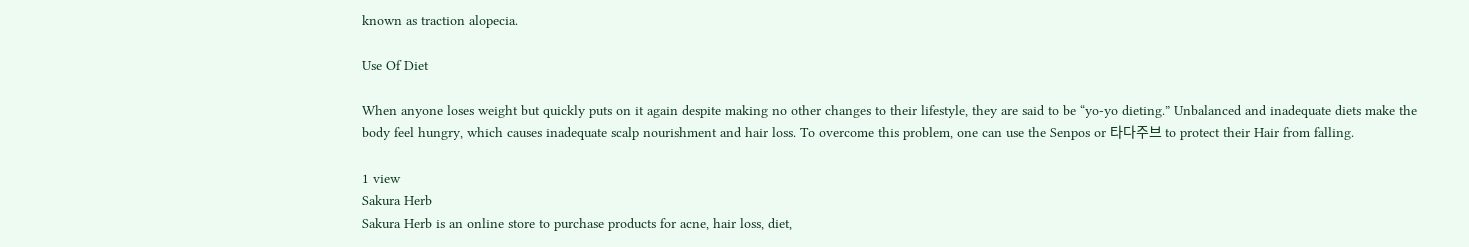known as traction alopecia.

Use Of Diet

When anyone loses weight but quickly puts on it again despite making no other changes to their lifestyle, they are said to be “yo-yo dieting.” Unbalanced and inadequate diets make the body feel hungry, which causes inadequate scalp nourishment and hair loss. To overcome this problem, one can use the Senpos or 타다주브 to protect their Hair from falling.

1 view
Sakura Herb
Sakura Herb is an online store to purchase products for acne, hair loss, diet,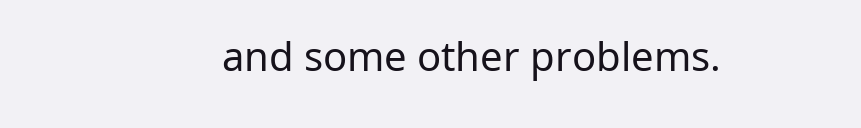and some other problems.